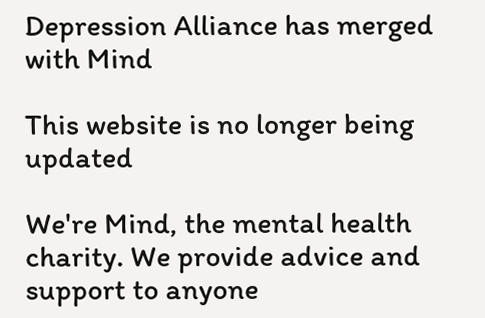Depression Alliance has merged with Mind

This website is no longer being updated

We're Mind, the mental health charity. We provide advice and support to anyone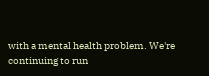with a mental health problem. We're continuing to run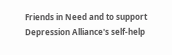Friends in Need and to support Depression Alliance's self-help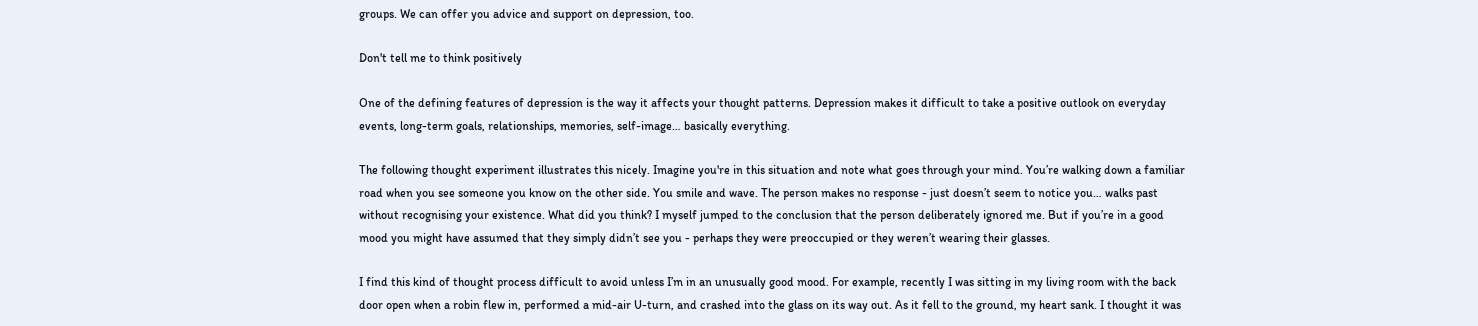groups. We can offer you advice and support on depression, too.

Don't tell me to think positively

One of the defining features of depression is the way it affects your thought patterns. Depression makes it difficult to take a positive outlook on everyday events, long-term goals, relationships, memories, self-image… basically everything.

The following thought experiment illustrates this nicely. Imagine you're in this situation and note what goes through your mind. You’re walking down a familiar road when you see someone you know on the other side. You smile and wave. The person makes no response - just doesn’t seem to notice you… walks past without recognising your existence. What did you think? I myself jumped to the conclusion that the person deliberately ignored me. But if you’re in a good mood you might have assumed that they simply didn’t see you - perhaps they were preoccupied or they weren’t wearing their glasses.

I find this kind of thought process difficult to avoid unless I’m in an unusually good mood. For example, recently I was sitting in my living room with the back door open when a robin flew in, performed a mid-air U-turn, and crashed into the glass on its way out. As it fell to the ground, my heart sank. I thought it was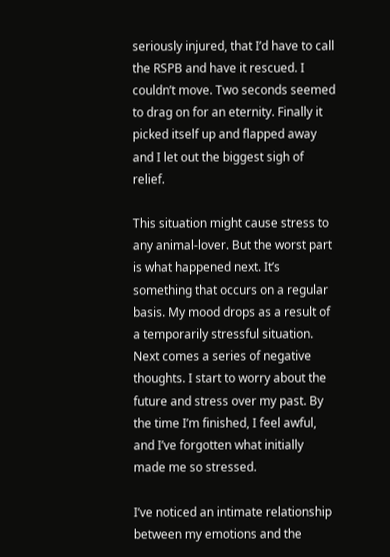seriously injured, that I’d have to call the RSPB and have it rescued. I couldn’t move. Two seconds seemed to drag on for an eternity. Finally it picked itself up and flapped away and I let out the biggest sigh of relief.

This situation might cause stress to any animal-lover. But the worst part is what happened next. It’s something that occurs on a regular basis. My mood drops as a result of a temporarily stressful situation. Next comes a series of negative thoughts. I start to worry about the future and stress over my past. By the time I’m finished, I feel awful, and I’ve forgotten what initially made me so stressed.

I’ve noticed an intimate relationship between my emotions and the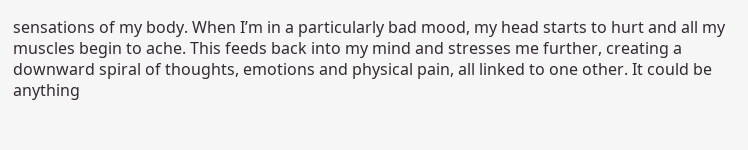sensations of my body. When I’m in a particularly bad mood, my head starts to hurt and all my muscles begin to ache. This feeds back into my mind and stresses me further, creating a downward spiral of thoughts, emotions and physical pain, all linked to one other. It could be anything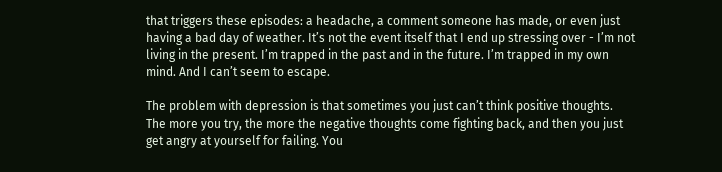that triggers these episodes: a headache, a comment someone has made, or even just having a bad day of weather. It’s not the event itself that I end up stressing over - I’m not living in the present. I’m trapped in the past and in the future. I’m trapped in my own mind. And I can’t seem to escape.

The problem with depression is that sometimes you just can’t think positive thoughts. The more you try, the more the negative thoughts come fighting back, and then you just get angry at yourself for failing. You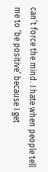can’t force the mind. I hate when people tell me to ‘be positive’ because I get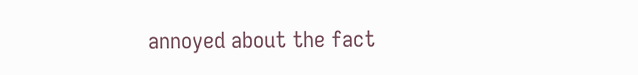annoyed about the fact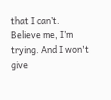that I can’t. Believe me, I’m trying. And I won't give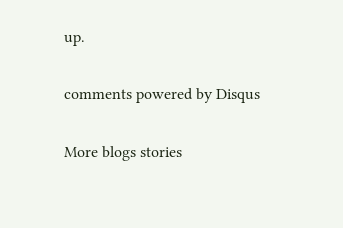up.

comments powered by Disqus

More blogs stories